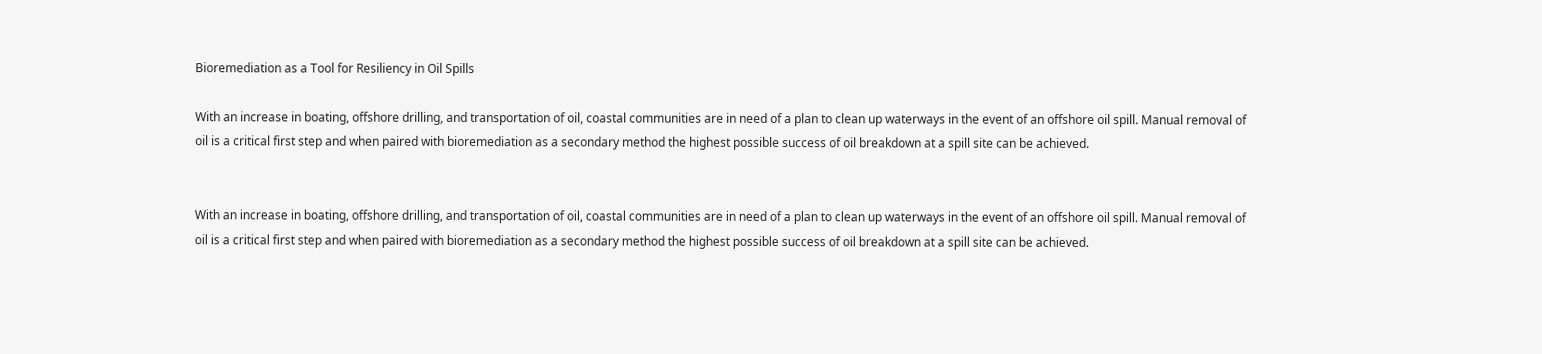Bioremediation as a Tool for Resiliency in Oil Spills

With an increase in boating, offshore drilling, and transportation of oil, coastal communities are in need of a plan to clean up waterways in the event of an offshore oil spill. Manual removal of oil is a critical first step and when paired with bioremediation as a secondary method the highest possible success of oil breakdown at a spill site can be achieved.


With an increase in boating, offshore drilling, and transportation of oil, coastal communities are in need of a plan to clean up waterways in the event of an offshore oil spill. Manual removal of oil is a critical first step and when paired with bioremediation as a secondary method the highest possible success of oil breakdown at a spill site can be achieved.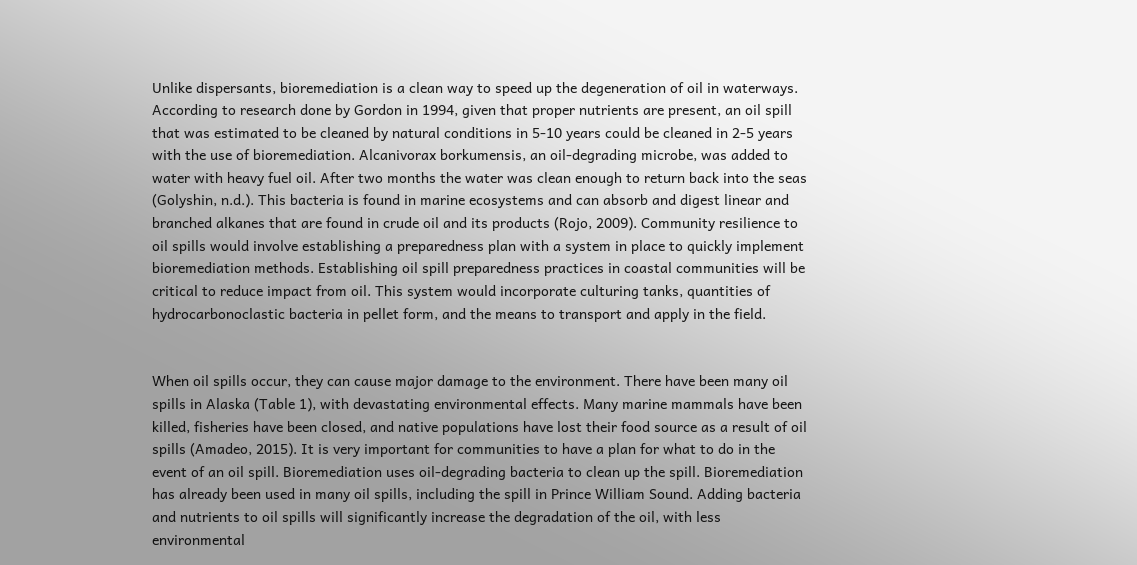Unlike dispersants, bioremediation is a clean way to speed up the degeneration of oil in waterways. According to research done by Gordon in 1994, given that proper nutrients are present, an oil spill that was estimated to be cleaned by natural conditions in 5-10 years could be cleaned in 2-5 years with the use of bioremediation. Alcanivorax borkumensis, an oil-degrading microbe, was added to water with heavy fuel oil. After two months the water was clean enough to return back into the seas (Golyshin, n.d.). This bacteria is found in marine ecosystems and can absorb and digest linear and branched alkanes that are found in crude oil and its products (Rojo, 2009). Community resilience to oil spills would involve establishing a preparedness plan with a system in place to quickly implement bioremediation methods. Establishing oil spill preparedness practices in coastal communities will be critical to reduce impact from oil. This system would incorporate culturing tanks, quantities of hydrocarbonoclastic bacteria in pellet form, and the means to transport and apply in the field.


When oil spills occur, they can cause major damage to the environment. There have been many oil spills in Alaska (Table 1), with devastating environmental effects. Many marine mammals have been killed, fisheries have been closed, and native populations have lost their food source as a result of oil spills (Amadeo, 2015). It is very important for communities to have a plan for what to do in the event of an oil spill. Bioremediation uses oil-degrading bacteria to clean up the spill. Bioremediation has already been used in many oil spills, including the spill in Prince William Sound. Adding bacteria and nutrients to oil spills will significantly increase the degradation of the oil, with less environmental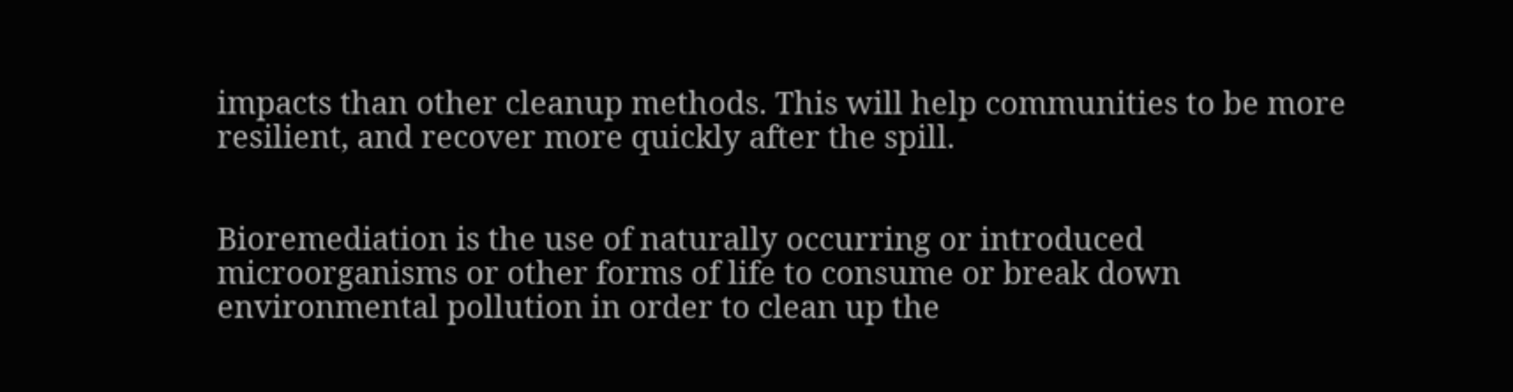impacts than other cleanup methods. This will help communities to be more resilient, and recover more quickly after the spill.


Bioremediation is the use of naturally occurring or introduced microorganisms or other forms of life to consume or break down environmental pollution in order to clean up the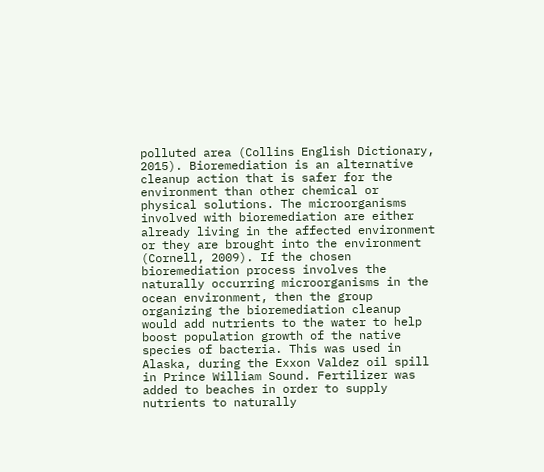polluted area (Collins English Dictionary, 2015). Bioremediation is an alternative cleanup action that is safer for the environment than other chemical or physical solutions. The microorganisms involved with bioremediation are either already living in the affected environment or they are brought into the environment (Cornell, 2009). If the chosen bioremediation process involves the naturally occurring microorganisms in the ocean environment, then the group organizing the bioremediation cleanup would add nutrients to the water to help boost population growth of the native species of bacteria. This was used in Alaska, during the Exxon Valdez oil spill in Prince William Sound. Fertilizer was added to beaches in order to supply nutrients to naturally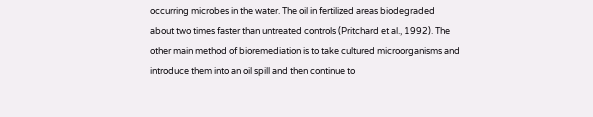occurring microbes in the water. The oil in fertilized areas biodegraded about two times faster than untreated controls (Pritchard et al., 1992). The other main method of bioremediation is to take cultured microorganisms and introduce them into an oil spill and then continue to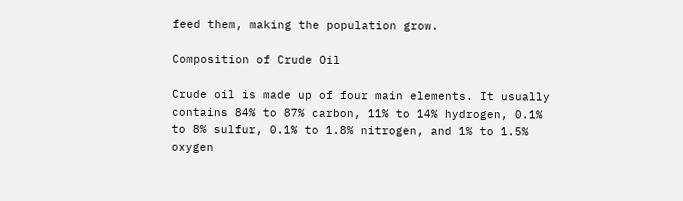feed them, making the population grow.

Composition of Crude Oil

Crude oil is made up of four main elements. It usually contains 84% to 87% carbon, 11% to 14% hydrogen, 0.1% to 8% sulfur, 0.1% to 1.8% nitrogen, and 1% to 1.5% oxygen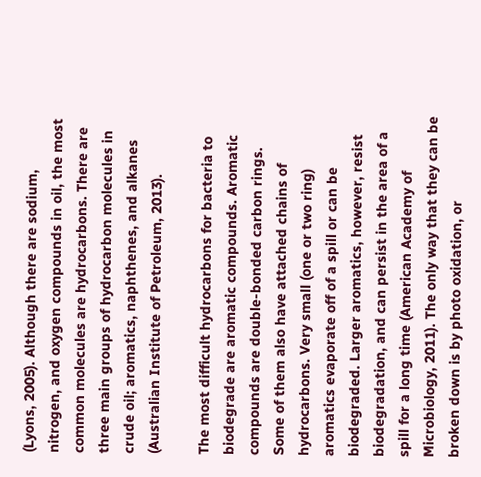(Lyons, 2005). Although there are sodium, nitrogen, and oxygen compounds in oil, the most common molecules are hydrocarbons. There are three main groups of hydrocarbon molecules in crude oil; aromatics, naphthenes, and alkanes (Australian Institute of Petroleum, 2013).

The most difficult hydrocarbons for bacteria to biodegrade are aromatic compounds. Aromatic compounds are double-bonded carbon rings. Some of them also have attached chains of hydrocarbons. Very small (one or two ring) aromatics evaporate off of a spill or can be biodegraded. Larger aromatics, however, resist biodegradation, and can persist in the area of a spill for a long time (American Academy of Microbiology, 2011). The only way that they can be broken down is by photo oxidation, or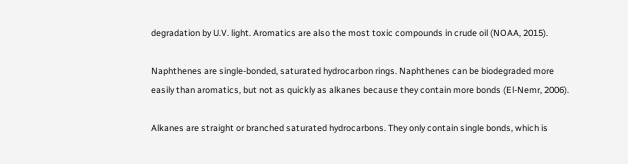degradation by U.V. light. Aromatics are also the most toxic compounds in crude oil (NOAA, 2015).

Naphthenes are single-bonded, saturated hydrocarbon rings. Naphthenes can be biodegraded more easily than aromatics, but not as quickly as alkanes because they contain more bonds (El-Nemr, 2006).

Alkanes are straight or branched saturated hydrocarbons. They only contain single bonds, which is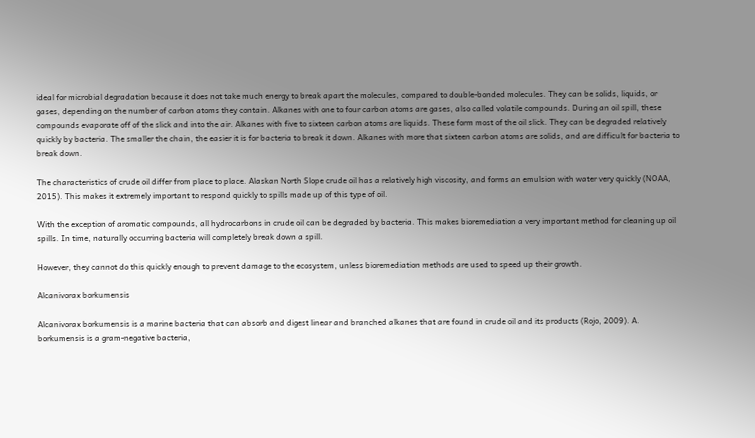ideal for microbial degradation because it does not take much energy to break apart the molecules, compared to double-bonded molecules. They can be solids, liquids, or gases, depending on the number of carbon atoms they contain. Alkanes with one to four carbon atoms are gases, also called volatile compounds. During an oil spill, these compounds evaporate off of the slick and into the air. Alkanes with five to sixteen carbon atoms are liquids. These form most of the oil slick. They can be degraded relatively quickly by bacteria. The smaller the chain, the easier it is for bacteria to break it down. Alkanes with more that sixteen carbon atoms are solids, and are difficult for bacteria to break down.

The characteristics of crude oil differ from place to place. Alaskan North Slope crude oil has a relatively high viscosity, and forms an emulsion with water very quickly (NOAA, 2015). This makes it extremely important to respond quickly to spills made up of this type of oil.

With the exception of aromatic compounds, all hydrocarbons in crude oil can be degraded by bacteria. This makes bioremediation a very important method for cleaning up oil spills. In time, naturally occurring bacteria will completely break down a spill.

However, they cannot do this quickly enough to prevent damage to the ecosystem, unless bioremediation methods are used to speed up their growth.

Alcanivorax borkumensis

Alcanivorax borkumensis is a marine bacteria that can absorb and digest linear and branched alkanes that are found in crude oil and its products (Rojo, 2009). A. borkumensis is a gram-negative bacteria,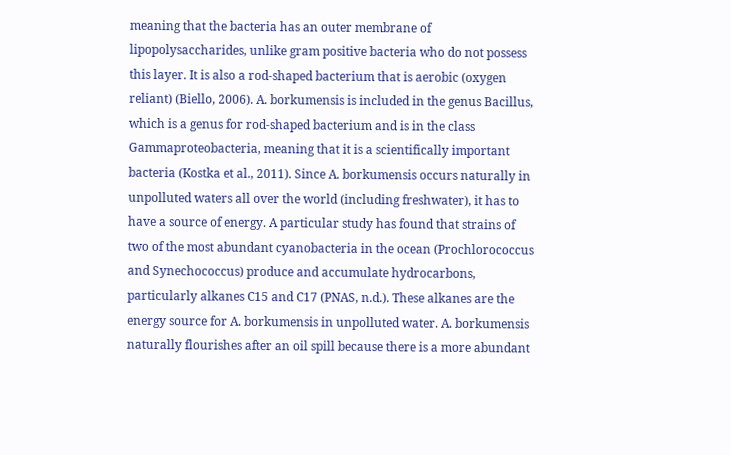meaning that the bacteria has an outer membrane of lipopolysaccharides, unlike gram positive bacteria who do not possess this layer. It is also a rod-shaped bacterium that is aerobic (oxygen reliant) (Biello, 2006). A. borkumensis is included in the genus Bacillus, which is a genus for rod-shaped bacterium and is in the class Gammaproteobacteria, meaning that it is a scientifically important bacteria (Kostka et al., 2011). Since A. borkumensis occurs naturally in unpolluted waters all over the world (including freshwater), it has to have a source of energy. A particular study has found that strains of two of the most abundant cyanobacteria in the ocean (Prochlorococcus and Synechococcus) produce and accumulate hydrocarbons, particularly alkanes C15 and C17 (PNAS, n.d.). These alkanes are the energy source for A. borkumensis in unpolluted water. A. borkumensis naturally flourishes after an oil spill because there is a more abundant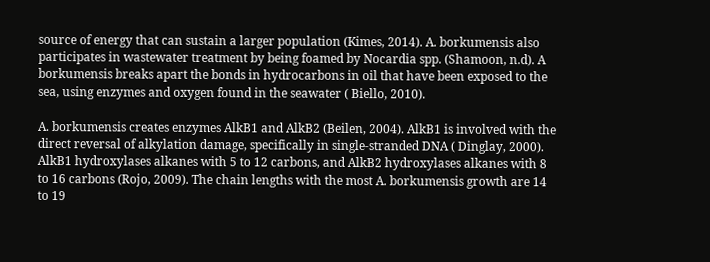source of energy that can sustain a larger population (Kimes, 2014). A. borkumensis also participates in wastewater treatment by being foamed by Nocardia spp. (Shamoon, n.d). A borkumensis breaks apart the bonds in hydrocarbons in oil that have been exposed to the sea, using enzymes and oxygen found in the seawater ( Biello, 2010).

A. borkumensis creates enzymes AlkB1 and AlkB2 (Beilen, 2004). AlkB1 is involved with the direct reversal of alkylation damage, specifically in single-stranded DNA ( Dinglay, 2000). AlkB1 hydroxylases alkanes with 5 to 12 carbons, and AlkB2 hydroxylases alkanes with 8 to 16 carbons (Rojo, 2009). The chain lengths with the most A. borkumensis growth are 14 to 19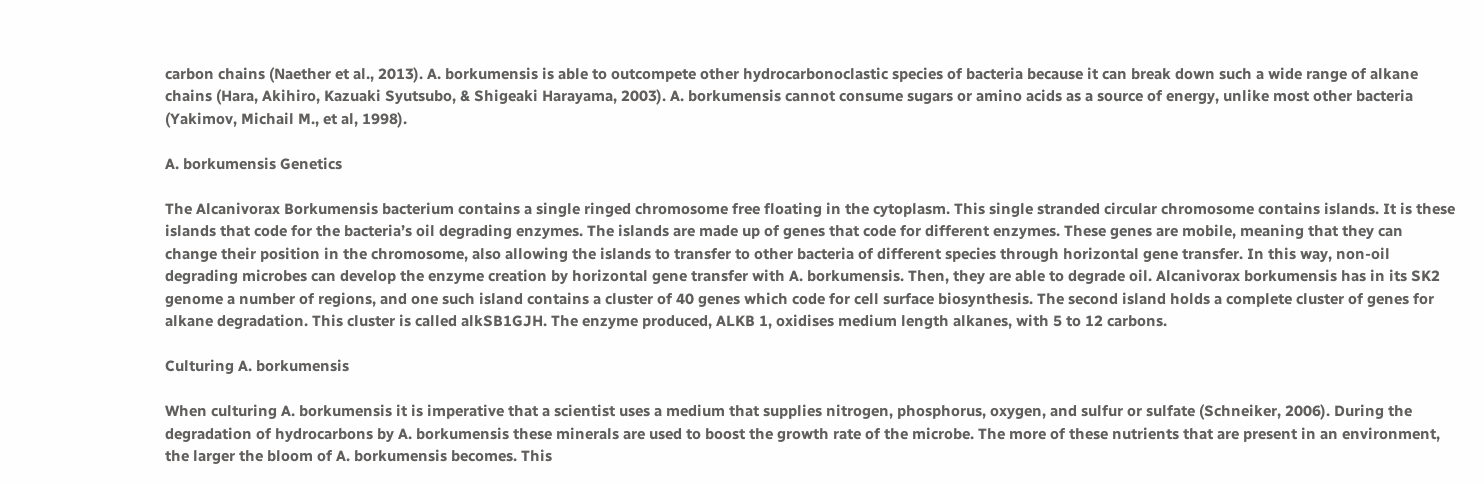carbon chains (Naether et al., 2013). A. borkumensis is able to outcompete other hydrocarbonoclastic species of bacteria because it can break down such a wide range of alkane chains (Hara, Akihiro, Kazuaki Syutsubo, & Shigeaki Harayama, 2003). A. borkumensis cannot consume sugars or amino acids as a source of energy, unlike most other bacteria (Yakimov, Michail M., et al, 1998).

A. borkumensis Genetics

The Alcanivorax Borkumensis bacterium contains a single ringed chromosome free floating in the cytoplasm. This single stranded circular chromosome contains islands. It is these islands that code for the bacteria’s oil degrading enzymes. The islands are made up of genes that code for different enzymes. These genes are mobile, meaning that they can change their position in the chromosome, also allowing the islands to transfer to other bacteria of different species through horizontal gene transfer. In this way, non-oil degrading microbes can develop the enzyme creation by horizontal gene transfer with A. borkumensis. Then, they are able to degrade oil. Alcanivorax borkumensis has in its SK2 genome a number of regions, and one such island contains a cluster of 40 genes which code for cell surface biosynthesis. The second island holds a complete cluster of genes for alkane degradation. This cluster is called alkSB1GJH. The enzyme produced, ALKB 1, oxidises medium length alkanes, with 5 to 12 carbons.

Culturing A. borkumensis

When culturing A. borkumensis it is imperative that a scientist uses a medium that supplies nitrogen, phosphorus, oxygen, and sulfur or sulfate (Schneiker, 2006). During the degradation of hydrocarbons by A. borkumensis these minerals are used to boost the growth rate of the microbe. The more of these nutrients that are present in an environment, the larger the bloom of A. borkumensis becomes. This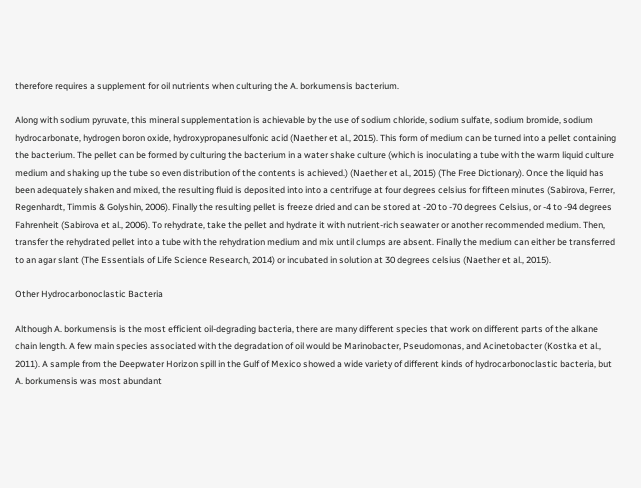therefore requires a supplement for oil nutrients when culturing the A. borkumensis bacterium.

Along with sodium pyruvate, this mineral supplementation is achievable by the use of sodium chloride, sodium sulfate, sodium bromide, sodium hydrocarbonate, hydrogen boron oxide, hydroxypropanesulfonic acid (Naether et al., 2015). This form of medium can be turned into a pellet containing the bacterium. The pellet can be formed by culturing the bacterium in a water shake culture (which is inoculating a tube with the warm liquid culture medium and shaking up the tube so even distribution of the contents is achieved.) (Naether et al., 2015) (The Free Dictionary). Once the liquid has been adequately shaken and mixed, the resulting fluid is deposited into into a centrifuge at four degrees celsius for fifteen minutes (Sabirova, Ferrer, Regenhardt, Timmis & Golyshin, 2006). Finally the resulting pellet is freeze dried and can be stored at -20 to -70 degrees Celsius, or -4 to -94 degrees Fahrenheit (Sabirova et al., 2006). To rehydrate, take the pellet and hydrate it with nutrient-rich seawater or another recommended medium. Then, transfer the rehydrated pellet into a tube with the rehydration medium and mix until clumps are absent. Finally the medium can either be transferred to an agar slant (The Essentials of Life Science Research, 2014) or incubated in solution at 30 degrees celsius (Naether et al., 2015).

Other Hydrocarbonoclastic Bacteria

Although A. borkumensis is the most efficient oil-degrading bacteria, there are many different species that work on different parts of the alkane chain length. A few main species associated with the degradation of oil would be Marinobacter, Pseudomonas, and Acinetobacter (Kostka et al., 2011). A sample from the Deepwater Horizon spill in the Gulf of Mexico showed a wide variety of different kinds of hydrocarbonoclastic bacteria, but A. borkumensis was most abundant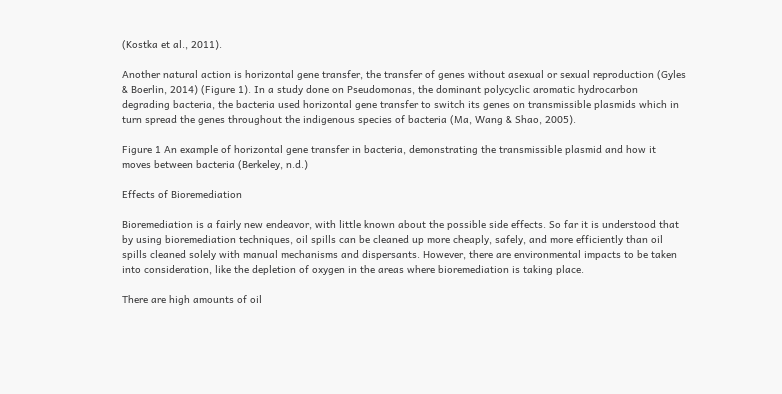(Kostka et al., 2011).

Another natural action is horizontal gene transfer, the transfer of genes without asexual or sexual reproduction (Gyles & Boerlin, 2014) (Figure 1). In a study done on Pseudomonas, the dominant polycyclic aromatic hydrocarbon degrading bacteria, the bacteria used horizontal gene transfer to switch its genes on transmissible plasmids which in turn spread the genes throughout the indigenous species of bacteria (Ma, Wang & Shao, 2005).

Figure 1 An example of horizontal gene transfer in bacteria, demonstrating the transmissible plasmid and how it moves between bacteria (Berkeley, n.d.)

Effects of Bioremediation

Bioremediation is a fairly new endeavor, with little known about the possible side effects. So far it is understood that by using bioremediation techniques, oil spills can be cleaned up more cheaply, safely, and more efficiently than oil spills cleaned solely with manual mechanisms and dispersants. However, there are environmental impacts to be taken into consideration, like the depletion of oxygen in the areas where bioremediation is taking place.

There are high amounts of oil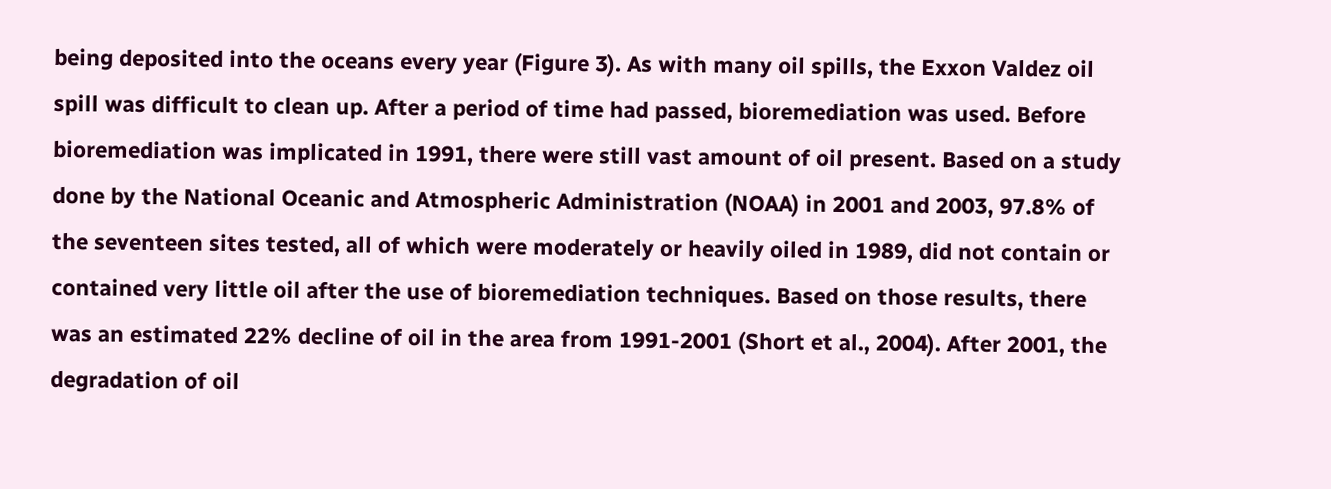being deposited into the oceans every year (Figure 3). As with many oil spills, the Exxon Valdez oil spill was difficult to clean up. After a period of time had passed, bioremediation was used. Before bioremediation was implicated in 1991, there were still vast amount of oil present. Based on a study done by the National Oceanic and Atmospheric Administration (NOAA) in 2001 and 2003, 97.8% of the seventeen sites tested, all of which were moderately or heavily oiled in 1989, did not contain or contained very little oil after the use of bioremediation techniques. Based on those results, there was an estimated 22% decline of oil in the area from 1991-2001 (Short et al., 2004). After 2001, the degradation of oil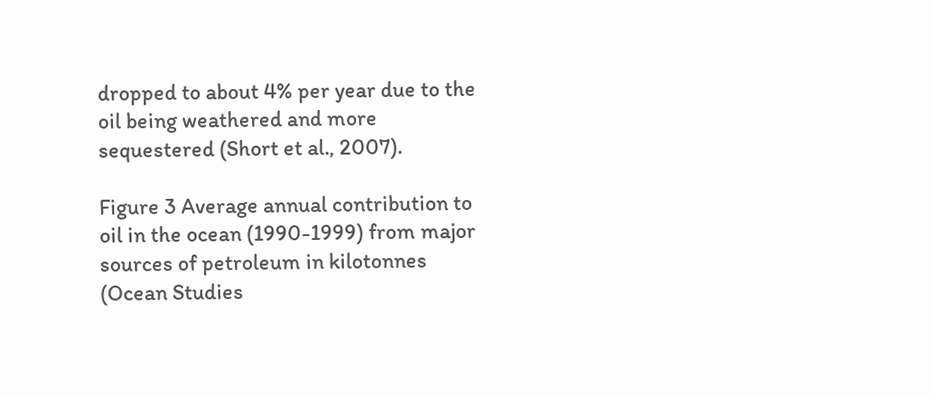dropped to about 4% per year due to the oil being weathered and more sequestered (Short et al., 2007).

Figure 3 Average annual contribution to oil in the ocean (1990-1999) from major sources of petroleum in kilotonnes (Ocean Studies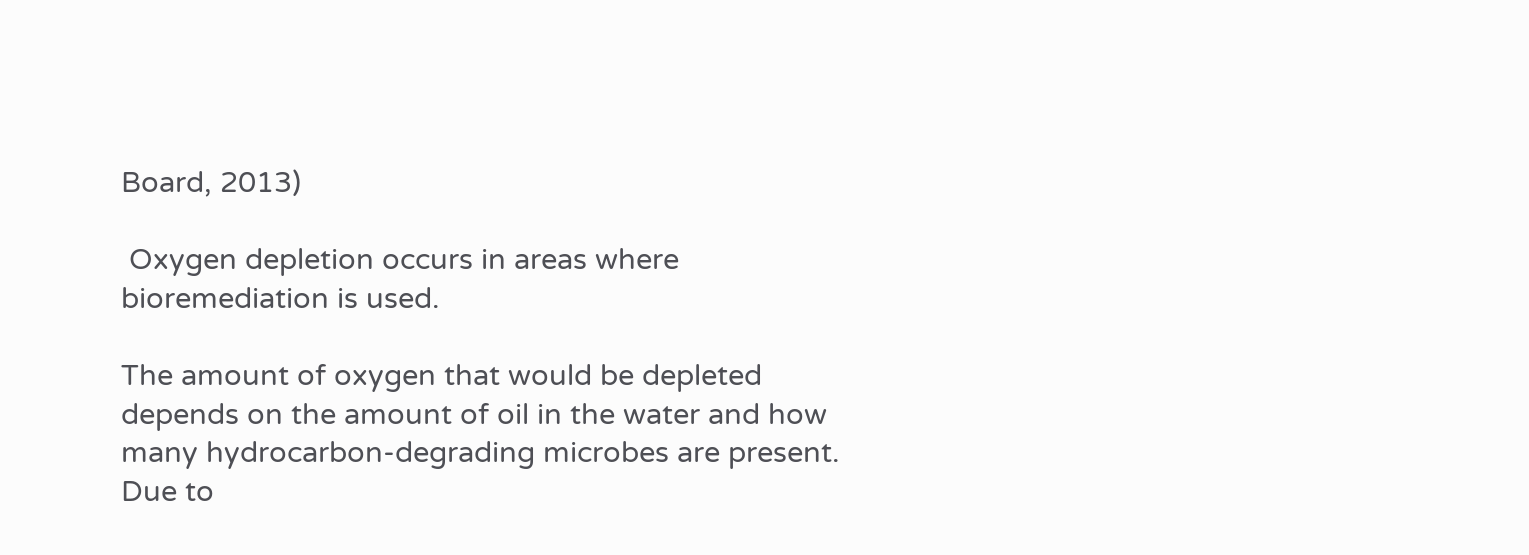Board, 2013)

 Oxygen depletion occurs in areas where bioremediation is used.

The amount of oxygen that would be depleted depends on the amount of oil in the water and how many hydrocarbon-degrading microbes are present. Due to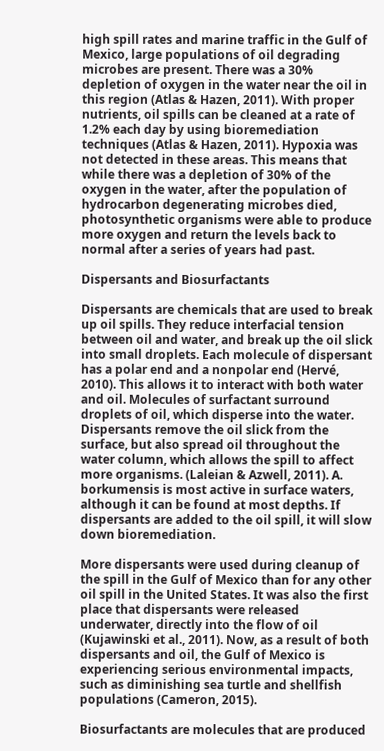high spill rates and marine traffic in the Gulf of Mexico, large populations of oil degrading microbes are present. There was a 30% depletion of oxygen in the water near the oil in this region (Atlas & Hazen, 2011). With proper nutrients, oil spills can be cleaned at a rate of 1.2% each day by using bioremediation techniques (Atlas & Hazen, 2011). Hypoxia was not detected in these areas. This means that while there was a depletion of 30% of the oxygen in the water, after the population of hydrocarbon degenerating microbes died, photosynthetic organisms were able to produce more oxygen and return the levels back to normal after a series of years had past.

Dispersants and Biosurfactants

Dispersants are chemicals that are used to break up oil spills. They reduce interfacial tension between oil and water, and break up the oil slick into small droplets. Each molecule of dispersant has a polar end and a nonpolar end (Hervé, 2010). This allows it to interact with both water and oil. Molecules of surfactant surround droplets of oil, which disperse into the water. Dispersants remove the oil slick from the surface, but also spread oil throughout the water column, which allows the spill to affect more organisms. (Laleian & Azwell, 2011). A. borkumensis is most active in surface waters, although it can be found at most depths. If dispersants are added to the oil spill, it will slow down bioremediation.

More dispersants were used during cleanup of the spill in the Gulf of Mexico than for any other oil spill in the United States. It was also the first place that dispersants were released underwater, directly into the flow of oil (Kujawinski et al., 2011). Now, as a result of both dispersants and oil, the Gulf of Mexico is experiencing serious environmental impacts, such as diminishing sea turtle and shellfish populations (Cameron, 2015).

Biosurfactants are molecules that are produced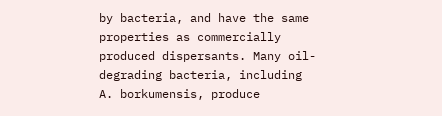by bacteria, and have the same properties as commercially produced dispersants. Many oil-degrading bacteria, including A. borkumensis, produce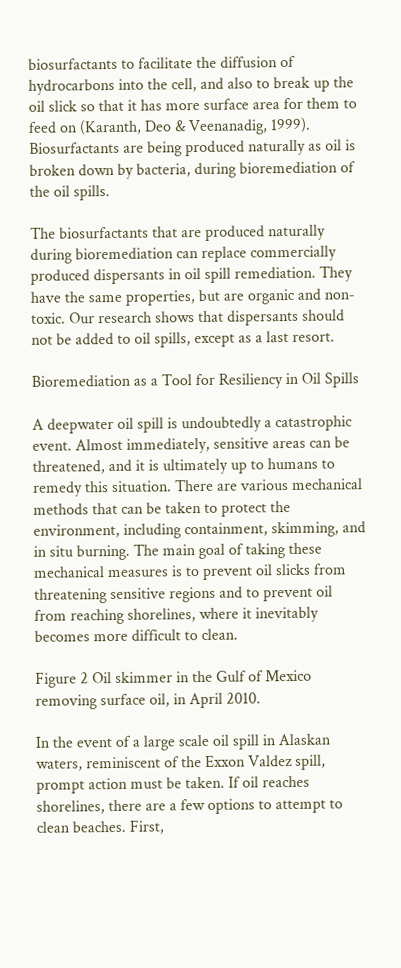biosurfactants to facilitate the diffusion of hydrocarbons into the cell, and also to break up the oil slick so that it has more surface area for them to feed on (Karanth, Deo & Veenanadig, 1999). Biosurfactants are being produced naturally as oil is broken down by bacteria, during bioremediation of the oil spills.

The biosurfactants that are produced naturally during bioremediation can replace commercially produced dispersants in oil spill remediation. They have the same properties, but are organic and non-toxic. Our research shows that dispersants should not be added to oil spills, except as a last resort.

Bioremediation as a Tool for Resiliency in Oil Spills

A deepwater oil spill is undoubtedly a catastrophic event. Almost immediately, sensitive areas can be threatened, and it is ultimately up to humans to remedy this situation. There are various mechanical methods that can be taken to protect the environment, including containment, skimming, and in situ burning. The main goal of taking these mechanical measures is to prevent oil slicks from threatening sensitive regions and to prevent oil from reaching shorelines, where it inevitably becomes more difficult to clean.

Figure 2 Oil skimmer in the Gulf of Mexico removing surface oil, in April 2010.

In the event of a large scale oil spill in Alaskan waters, reminiscent of the Exxon Valdez spill, prompt action must be taken. If oil reaches shorelines, there are a few options to attempt to clean beaches. First,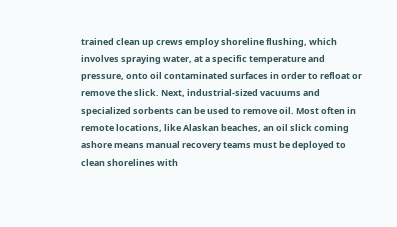trained clean up crews employ shoreline flushing, which involves spraying water, at a specific temperature and pressure, onto oil contaminated surfaces in order to refloat or remove the slick. Next, industrial-sized vacuums and specialized sorbents can be used to remove oil. Most often in remote locations, like Alaskan beaches, an oil slick coming ashore means manual recovery teams must be deployed to clean shorelines with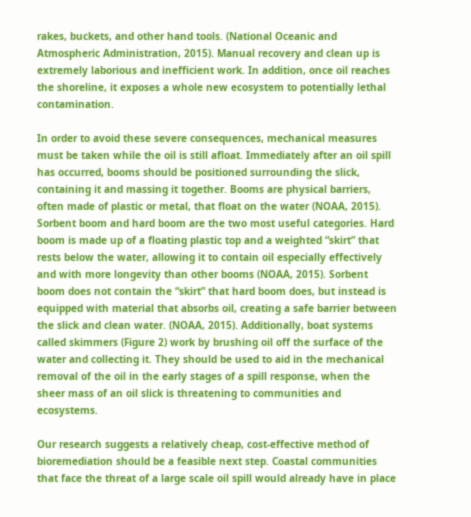rakes, buckets, and other hand tools. (National Oceanic and Atmospheric Administration, 2015). Manual recovery and clean up is extremely laborious and inefficient work. In addition, once oil reaches the shoreline, it exposes a whole new ecosystem to potentially lethal contamination.

In order to avoid these severe consequences, mechanical measures must be taken while the oil is still afloat. Immediately after an oil spill has occurred, booms should be positioned surrounding the slick, containing it and massing it together. Booms are physical barriers, often made of plastic or metal, that float on the water (NOAA, 2015). Sorbent boom and hard boom are the two most useful categories. Hard boom is made up of a floating plastic top and a weighted “skirt” that rests below the water, allowing it to contain oil especially effectively and with more longevity than other booms (NOAA, 2015). Sorbent boom does not contain the “skirt” that hard boom does, but instead is equipped with material that absorbs oil, creating a safe barrier between the slick and clean water. (NOAA, 2015). Additionally, boat systems called skimmers (Figure 2) work by brushing oil off the surface of the water and collecting it. They should be used to aid in the mechanical removal of the oil in the early stages of a spill response, when the sheer mass of an oil slick is threatening to communities and ecosystems.

Our research suggests a relatively cheap, cost-effective method of bioremediation should be a feasible next step. Coastal communities that face the threat of a large scale oil spill would already have in place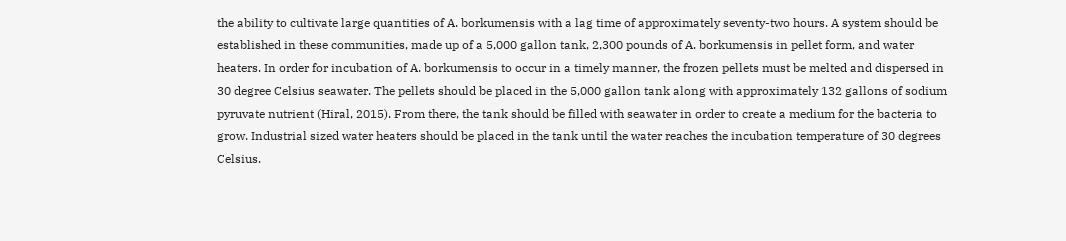the ability to cultivate large quantities of A. borkumensis with a lag time of approximately seventy-two hours. A system should be established in these communities, made up of a 5,000 gallon tank, 2,300 pounds of A. borkumensis in pellet form, and water heaters. In order for incubation of A. borkumensis to occur in a timely manner, the frozen pellets must be melted and dispersed in 30 degree Celsius seawater. The pellets should be placed in the 5,000 gallon tank along with approximately 132 gallons of sodium pyruvate nutrient (Hiral, 2015). From there, the tank should be filled with seawater in order to create a medium for the bacteria to grow. Industrial sized water heaters should be placed in the tank until the water reaches the incubation temperature of 30 degrees Celsius.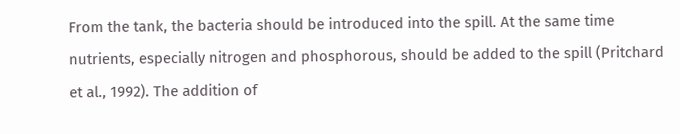From the tank, the bacteria should be introduced into the spill. At the same time nutrients, especially nitrogen and phosphorous, should be added to the spill (Pritchard et al., 1992). The addition of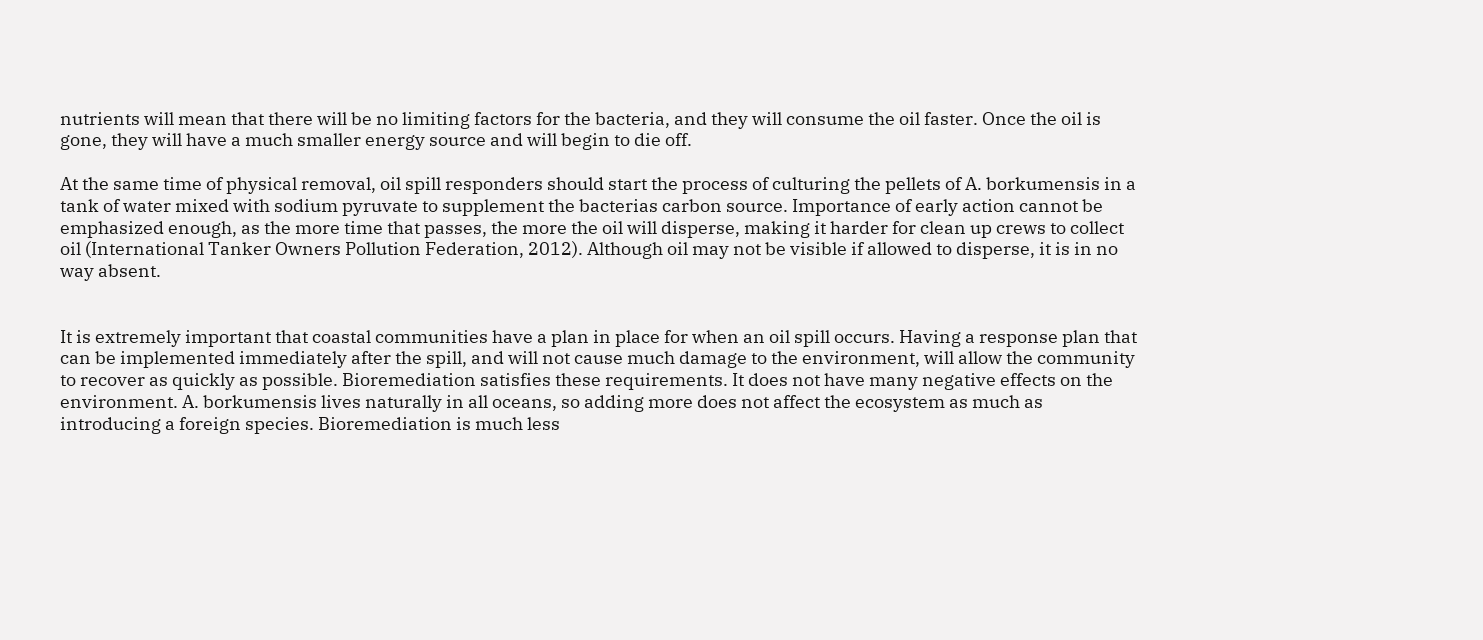nutrients will mean that there will be no limiting factors for the bacteria, and they will consume the oil faster. Once the oil is gone, they will have a much smaller energy source and will begin to die off.

At the same time of physical removal, oil spill responders should start the process of culturing the pellets of A. borkumensis in a tank of water mixed with sodium pyruvate to supplement the bacterias carbon source. Importance of early action cannot be emphasized enough, as the more time that passes, the more the oil will disperse, making it harder for clean up crews to collect oil (International Tanker Owners Pollution Federation, 2012). Although oil may not be visible if allowed to disperse, it is in no way absent.


It is extremely important that coastal communities have a plan in place for when an oil spill occurs. Having a response plan that can be implemented immediately after the spill, and will not cause much damage to the environment, will allow the community to recover as quickly as possible. Bioremediation satisfies these requirements. It does not have many negative effects on the environment. A. borkumensis lives naturally in all oceans, so adding more does not affect the ecosystem as much as introducing a foreign species. Bioremediation is much less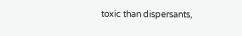toxic than dispersants,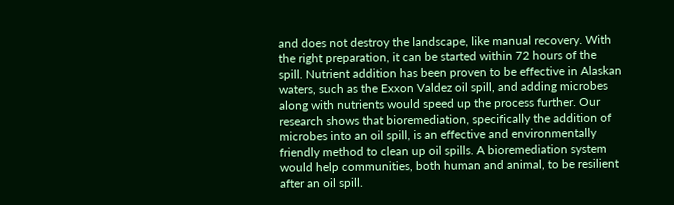and does not destroy the landscape, like manual recovery. With the right preparation, it can be started within 72 hours of the spill. Nutrient addition has been proven to be effective in Alaskan waters, such as the Exxon Valdez oil spill, and adding microbes along with nutrients would speed up the process further. Our research shows that bioremediation, specifically the addition of microbes into an oil spill, is an effective and environmentally friendly method to clean up oil spills. A bioremediation system would help communities, both human and animal, to be resilient after an oil spill.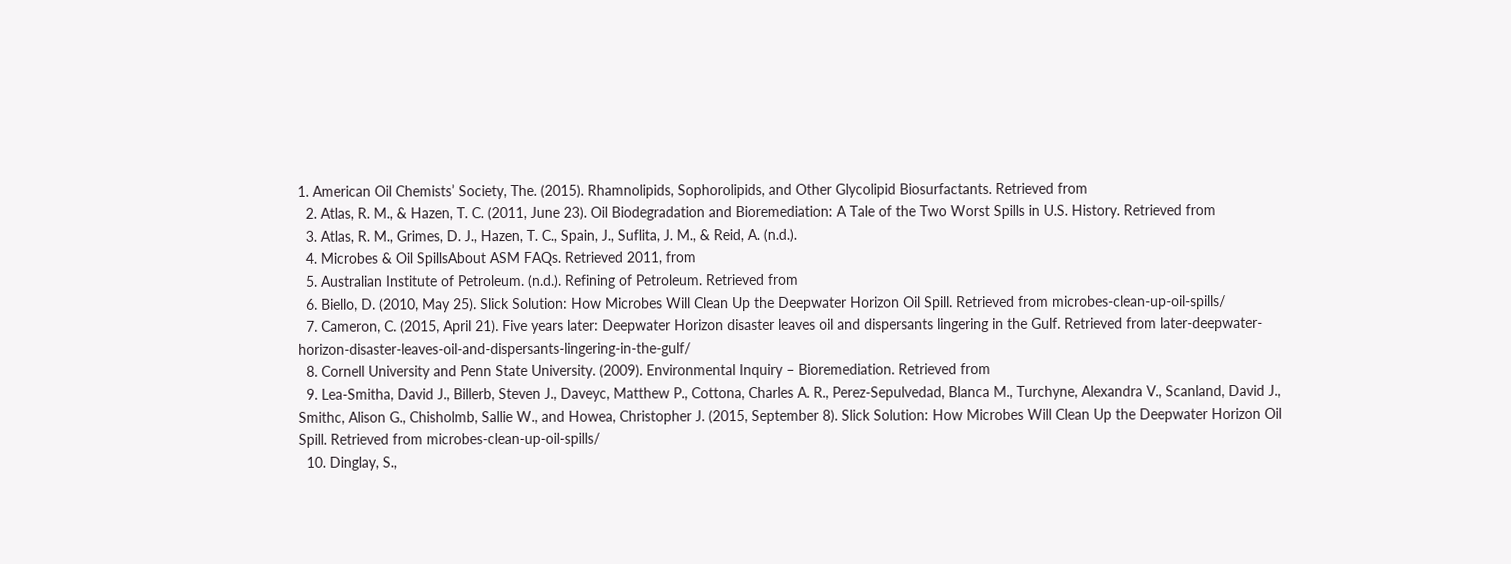1. American Oil Chemists’ Society, The. (2015). Rhamnolipids, Sophorolipids, and Other Glycolipid Biosurfactants. Retrieved from
  2. Atlas, R. M., & Hazen, T. C. (2011, June 23). Oil Biodegradation and Bioremediation: A Tale of the Two Worst Spills in U.S. History. Retrieved from
  3. Atlas, R. M., Grimes, D. J., Hazen, T. C., Spain, J., Suflita, J. M., & Reid, A. (n.d.).
  4. Microbes & Oil SpillsAbout ASM FAQs. Retrieved 2011, from
  5. Australian Institute of Petroleum. (n.d.). Refining of Petroleum. Retrieved from
  6. Biello, D. (2010, May 25). Slick Solution: How Microbes Will Clean Up the Deepwater Horizon Oil Spill. Retrieved from microbes-clean-up-oil-spills/
  7. Cameron, C. (2015, April 21). Five years later: Deepwater Horizon disaster leaves oil and dispersants lingering in the Gulf. Retrieved from later-deepwater-horizon-disaster-leaves-oil-and-dispersants-lingering-in-the-gulf/
  8. Cornell University and Penn State University. (2009). Environmental Inquiry – Bioremediation. Retrieved from
  9. Lea-Smitha, David J., Billerb, Steven J., Daveyc, Matthew P., Cottona, Charles A. R., Perez-Sepulvedad, Blanca M., Turchyne, Alexandra V., Scanland, David J., Smithc, Alison G., Chisholmb, Sallie W., and Howea, Christopher J. (2015, September 8). Slick Solution: How Microbes Will Clean Up the Deepwater Horizon Oil Spill. Retrieved from microbes-clean-up-oil-spills/
  10. Dinglay, S.,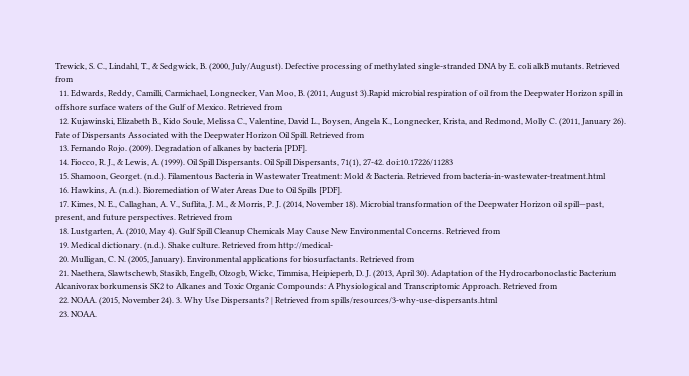Trewick, S. C., Lindahl, T., & Sedgwick, B. (2000, July/August). Defective processing of methylated single-stranded DNA by E. coli alkB mutants. Retrieved from
  11. Edwards, Reddy, Camilli, Carmichael, Longnecker, Van Moo, B. (2011, August 3).Rapid microbial respiration of oil from the Deepwater Horizon spill in offshore surface waters of the Gulf of Mexico. Retrieved from
  12. Kujawinski, Elizabeth B., Kido Soule, Melissa C., Valentine, David L., Boysen, Angela K., Longnecker, Krista, and Redmond, Molly C. (2011, January 26). Fate of Dispersants Associated with the Deepwater Horizon Oil Spill. Retrieved from
  13. Fernando Rojo. (2009). Degradation of alkanes by bacteria [PDF].
  14. Fiocco, R. J., & Lewis, A. (1999). Oil Spill Dispersants. Oil Spill Dispersants, 71(1), 27-42. doi:10.17226/11283
  15. Shamoon, Georget. (n.d.). Filamentous Bacteria in Wastewater Treatment: Mold & Bacteria. Retrieved from bacteria-in-wastewater-treatment.html
  16. Hawkins, A. (n.d.). Bioremediation of Water Areas Due to Oil Spills [PDF].
  17. Kimes, N. E., Callaghan, A. V., Suflita, J. M., & Morris, P. J. (2014, November 18). Microbial transformation of the Deepwater Horizon oil spill—past, present, and future perspectives. Retrieved from
  18. Lustgarten, A. (2010, May 4). Gulf Spill Cleanup Chemicals May Cause New Environmental Concerns. Retrieved from
  19. Medical dictionary. (n.d.). Shake culture. Retrieved from http://medical-
  20. Mulligan, C. N. (2005, January). Environmental applications for biosurfactants. Retrieved from
  21. Naethera, Slawtschewb, Stasikb, Engelb, Olzogb, Wickc, Timmisa, Heipieperb, D. J. (2013, April 30). Adaptation of the Hydrocarbonoclastic Bacterium Alcanivorax borkumensis SK2 to Alkanes and Toxic Organic Compounds: A Physiological and Transcriptomic Approach. Retrieved from
  22. NOAA. (2015, November 24). 3. Why Use Dispersants? | Retrieved from spills/resources/3-why-use-dispersants.html
  23. NOAA.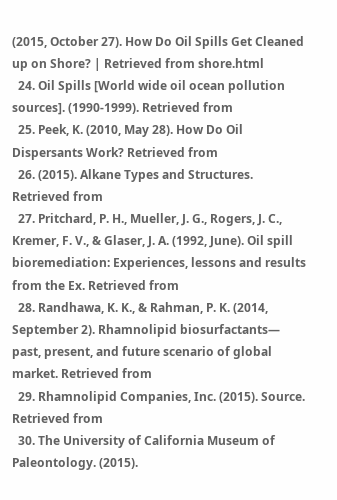(2015, October 27). How Do Oil Spills Get Cleaned up on Shore? | Retrieved from shore.html
  24. Oil Spills [World wide oil ocean pollution sources]. (1990-1999). Retrieved from
  25. Peek, K. (2010, May 28). How Do Oil Dispersants Work? Retrieved from
  26. (2015). Alkane Types and Structures. Retrieved from
  27. Pritchard, P. H., Mueller, J. G., Rogers, J. C., Kremer, F. V., & Glaser, J. A. (1992, June). Oil spill bioremediation: Experiences, lessons and results from the Ex. Retrieved from
  28. Randhawa, K. K., & Rahman, P. K. (2014, September 2). Rhamnolipid biosurfactants— past, present, and future scenario of global market. Retrieved from
  29. Rhamnolipid Companies, Inc. (2015). Source. Retrieved from
  30. The University of California Museum of Paleontology. (2015).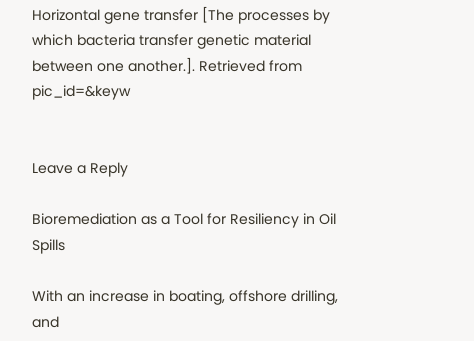Horizontal gene transfer [The processes by which bacteria transfer genetic material between one another.]. Retrieved from pic_id=&keyw


Leave a Reply

Bioremediation as a Tool for Resiliency in Oil Spills

With an increase in boating, offshore drilling, and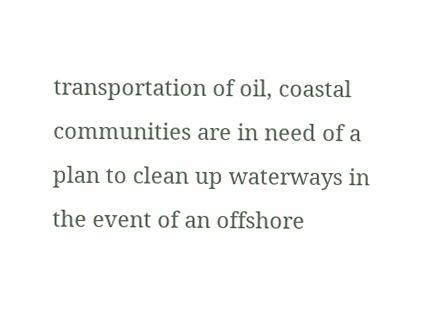transportation of oil, coastal communities are in need of a plan to clean up waterways in the event of an offshore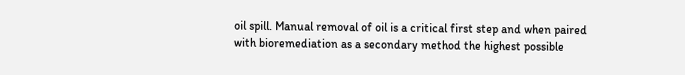oil spill. Manual removal of oil is a critical first step and when paired with bioremediation as a secondary method the highest possible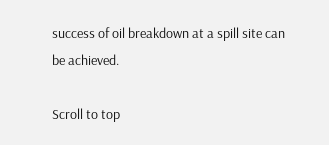success of oil breakdown at a spill site can be achieved.

Scroll to top